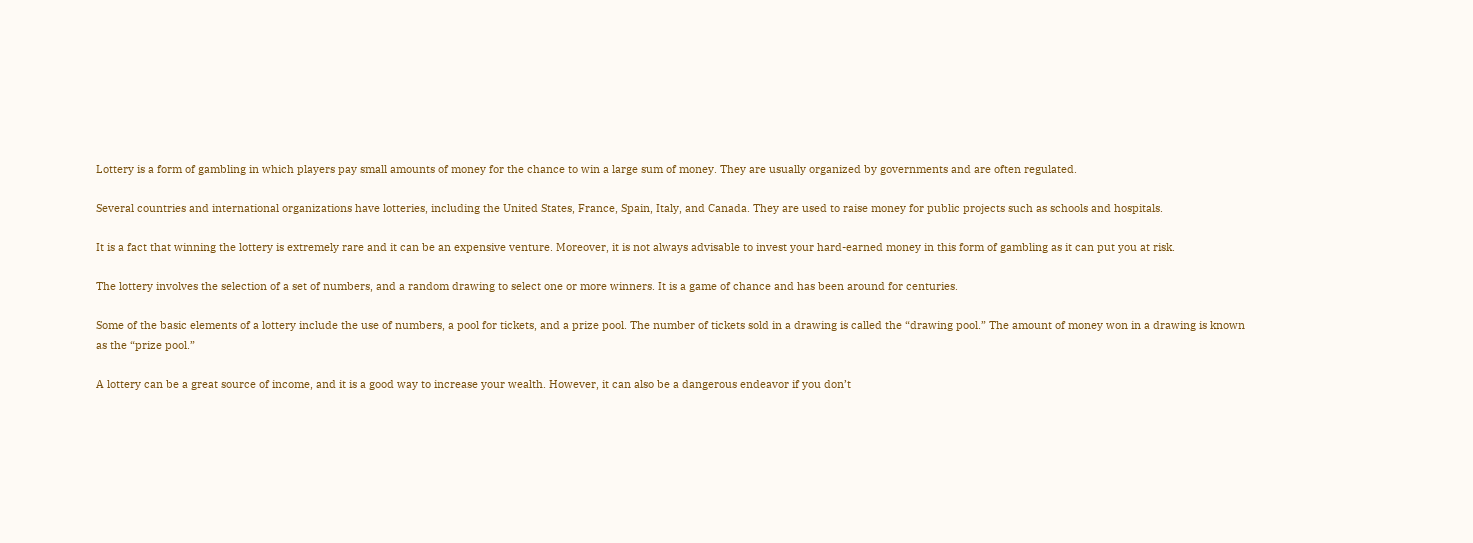Lottery is a form of gambling in which players pay small amounts of money for the chance to win a large sum of money. They are usually organized by governments and are often regulated.

Several countries and international organizations have lotteries, including the United States, France, Spain, Italy, and Canada. They are used to raise money for public projects such as schools and hospitals.

It is a fact that winning the lottery is extremely rare and it can be an expensive venture. Moreover, it is not always advisable to invest your hard-earned money in this form of gambling as it can put you at risk.

The lottery involves the selection of a set of numbers, and a random drawing to select one or more winners. It is a game of chance and has been around for centuries.

Some of the basic elements of a lottery include the use of numbers, a pool for tickets, and a prize pool. The number of tickets sold in a drawing is called the “drawing pool.” The amount of money won in a drawing is known as the “prize pool.”

A lottery can be a great source of income, and it is a good way to increase your wealth. However, it can also be a dangerous endeavor if you don’t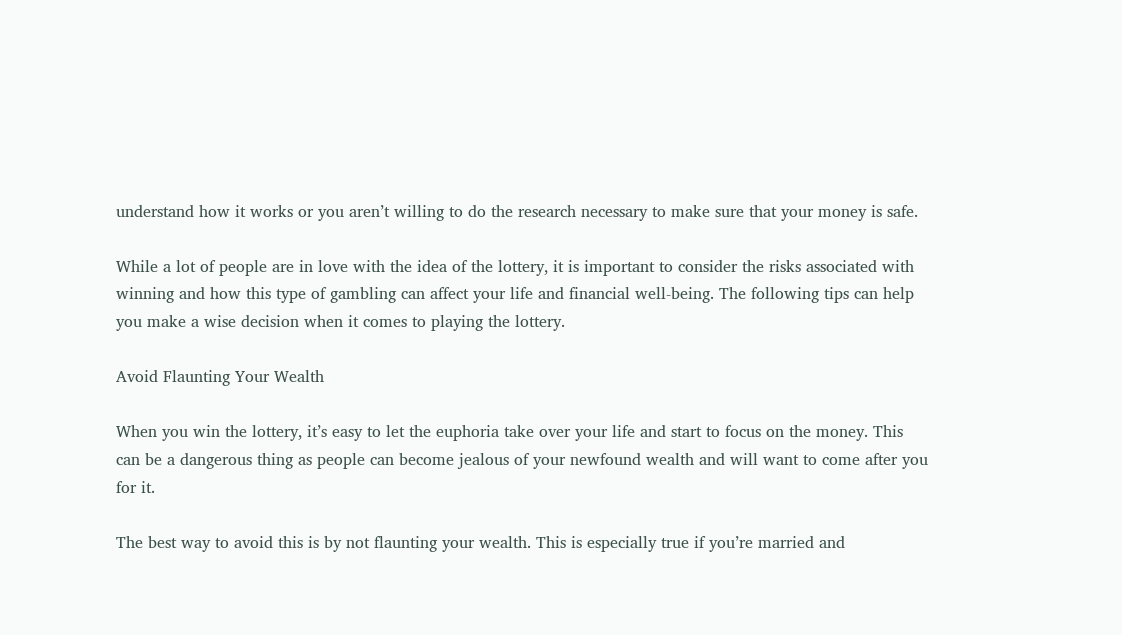understand how it works or you aren’t willing to do the research necessary to make sure that your money is safe.

While a lot of people are in love with the idea of the lottery, it is important to consider the risks associated with winning and how this type of gambling can affect your life and financial well-being. The following tips can help you make a wise decision when it comes to playing the lottery.

Avoid Flaunting Your Wealth

When you win the lottery, it’s easy to let the euphoria take over your life and start to focus on the money. This can be a dangerous thing as people can become jealous of your newfound wealth and will want to come after you for it.

The best way to avoid this is by not flaunting your wealth. This is especially true if you’re married and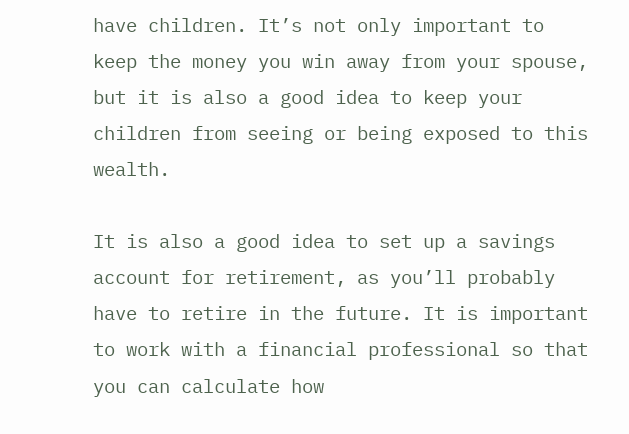have children. It’s not only important to keep the money you win away from your spouse, but it is also a good idea to keep your children from seeing or being exposed to this wealth.

It is also a good idea to set up a savings account for retirement, as you’ll probably have to retire in the future. It is important to work with a financial professional so that you can calculate how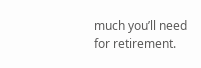much you’ll need for retirement.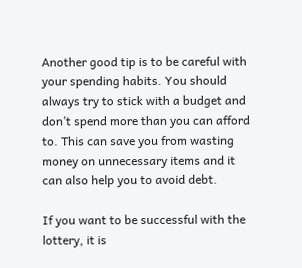Another good tip is to be careful with your spending habits. You should always try to stick with a budget and don’t spend more than you can afford to. This can save you from wasting money on unnecessary items and it can also help you to avoid debt.

If you want to be successful with the lottery, it is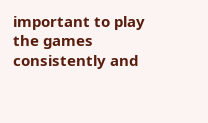important to play the games consistently and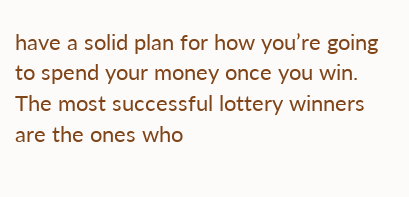have a solid plan for how you’re going to spend your money once you win. The most successful lottery winners are the ones who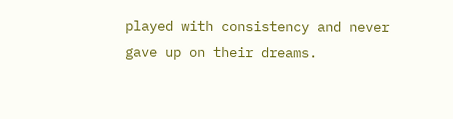played with consistency and never gave up on their dreams.